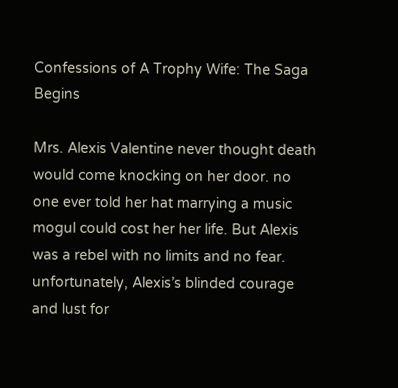Confessions of A Trophy Wife: The Saga Begins

Mrs. Alexis Valentine never thought death would come knocking on her door. no one ever told her hat marrying a music mogul could cost her her life. But Alexis was a rebel with no limits and no fear. unfortunately, Alexis’s blinded courage and lust for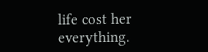life cost her everything.